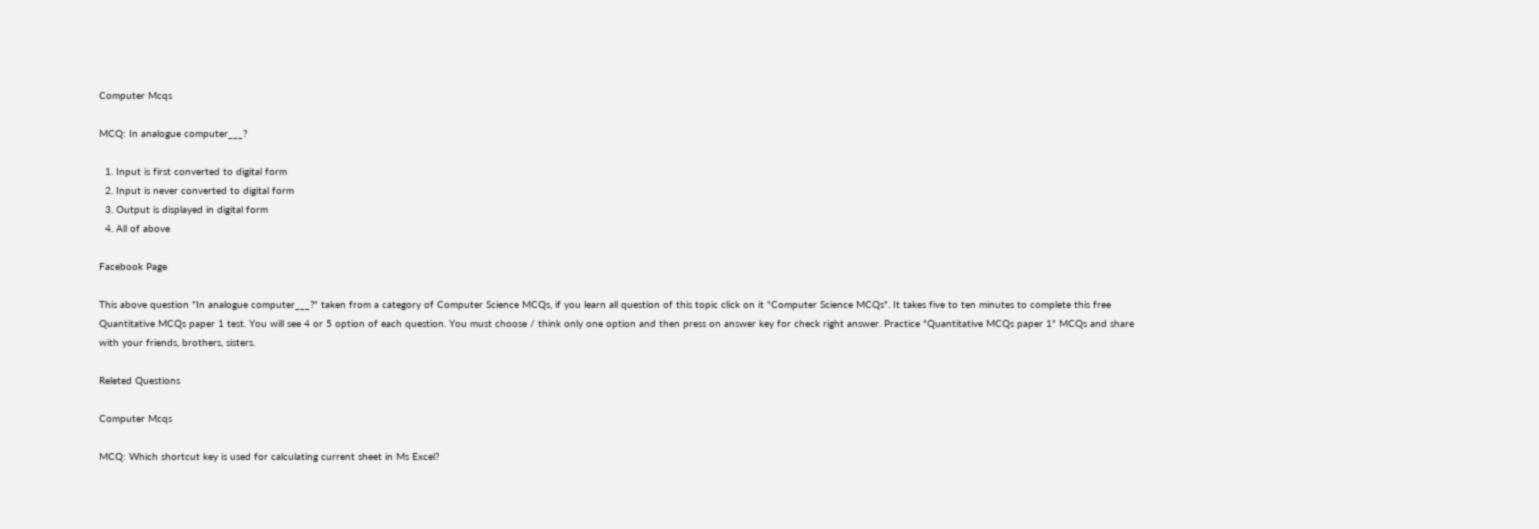Computer Mcqs

MCQ: In analogue computer___?

  1. Input is first converted to digital form
  2. Input is never converted to digital form
  3. Output is displayed in digital form
  4. All of above

Facebook Page

This above question "In analogue computer___?" taken from a category of Computer Science MCQs, if you learn all question of this topic click on it "Computer Science MCQs". It takes five to ten minutes to complete this free Quantitative MCQs paper 1 test. You will see 4 or 5 option of each question. You must choose / think only one option and then press on answer key for check right answer. Practice "Quantitative MCQs paper 1" MCQs and share with your friends, brothers, sisters.

Releted Questions

Computer Mcqs

MCQ: Which shortcut key is used for calculating current sheet in Ms Excel?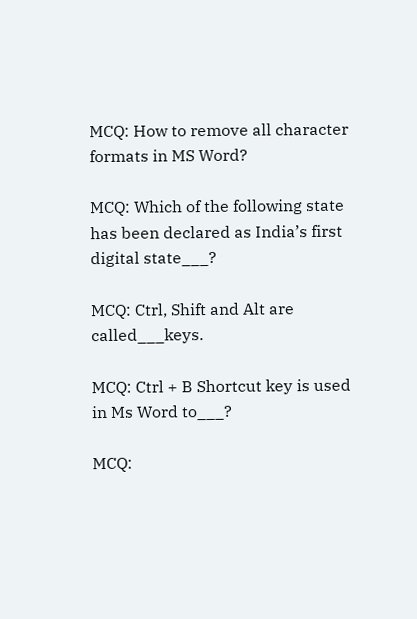MCQ: How to remove all character formats in MS Word?

MCQ: Which of the following state has been declared as India’s first digital state___?

MCQ: Ctrl, Shift and Alt are called___keys.

MCQ: Ctrl + B Shortcut key is used in Ms Word to___?

MCQ: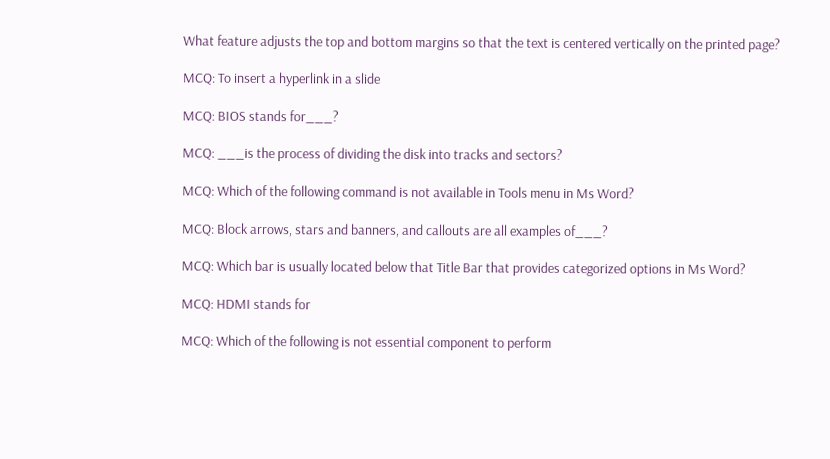What feature adjusts the top and bottom margins so that the text is centered vertically on the printed page?

MCQ: To insert a hyperlink in a slide

MCQ: BIOS stands for___?

MCQ: ___is the process of dividing the disk into tracks and sectors?

MCQ: Which of the following command is not available in Tools menu in Ms Word?

MCQ: Block arrows, stars and banners, and callouts are all examples of___?

MCQ: Which bar is usually located below that Title Bar that provides categorized options in Ms Word?

MCQ: HDMI stands for

MCQ: Which of the following is not essential component to perform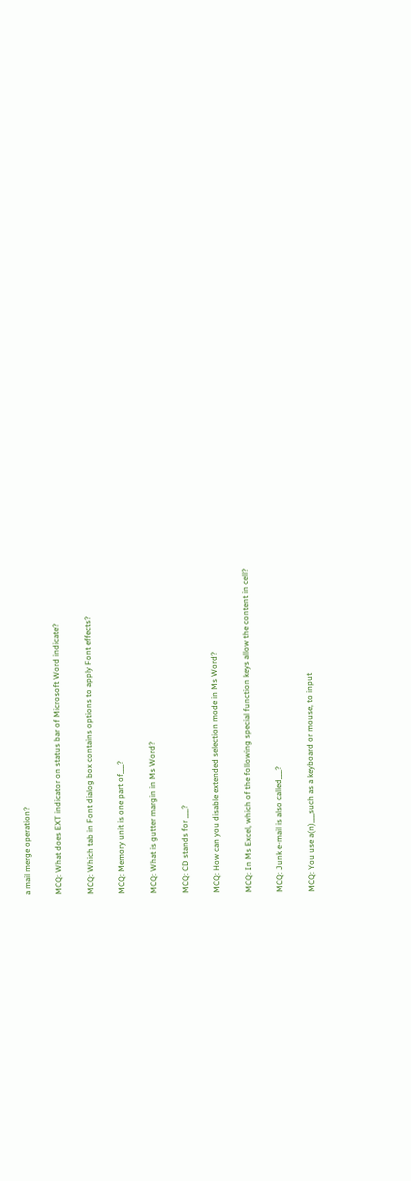a mail merge operation?

MCQ: What does EXT indicator on status bar of Microsoft Word indicate?

MCQ: Which tab in Font dialog box contains options to apply Font effects?

MCQ: Memory unit is one part of___?

MCQ: What is gutter margin in Ms Word?

MCQ: CD stands for ___?

MCQ: How can you disable extended selection mode in Ms Word?

MCQ: In Ms Excel, which of the following special function keys allow the content in cell?

MCQ: Junk e-mail is also called___?

MCQ: You use a(n)___such as a keyboard or mouse, to input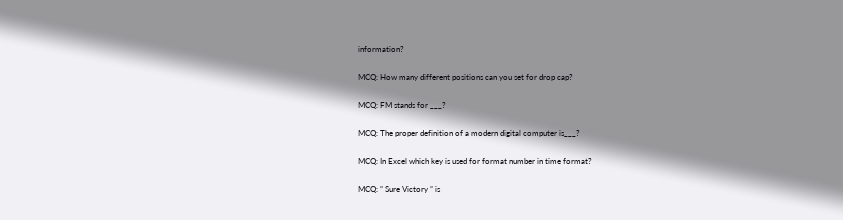information?

MCQ: How many different positions can you set for drop cap?

MCQ: FM stands for ___?

MCQ: The proper definition of a modern digital computer is___?

MCQ: In Excel which key is used for format number in time format?

MCQ: ” Sure Victory ” is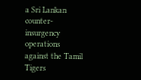a Sri Lankan counter-insurgency operations against the Tamil Tigers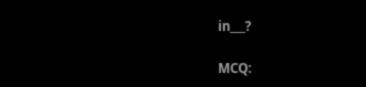in___?

MCQ: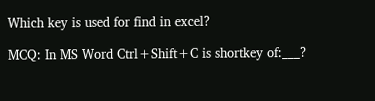Which key is used for find in excel?

MCQ: In MS Word Ctrl+Shift+C is shortkey of:___?